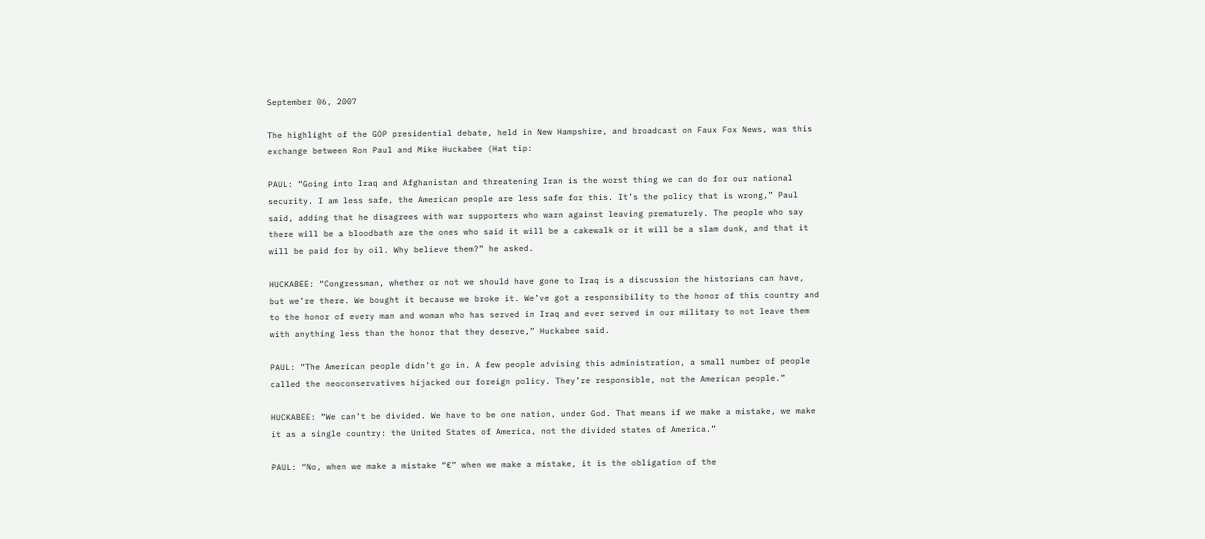September 06, 2007

The highlight of the GOP presidential debate, held in New Hampshire, and broadcast on Faux Fox News, was this exchange between Ron Paul and Mike Huckabee (Hat tip:

PAUL: “Going into Iraq and Afghanistan and threatening Iran is the worst thing we can do for our national security. I am less safe, the American people are less safe for this. It’s the policy that is wrong,” Paul said, adding that he disagrees with war supporters who warn against leaving prematurely. The people who say there will be a bloodbath are the ones who said it will be a cakewalk or it will be a slam dunk, and that it will be paid for by oil. Why believe them?” he asked.

HUCKABEE: “Congressman, whether or not we should have gone to Iraq is a discussion the historians can have, but we’re there. We bought it because we broke it. We’ve got a responsibility to the honor of this country and to the honor of every man and woman who has served in Iraq and ever served in our military to not leave them with anything less than the honor that they deserve,” Huckabee said.

PAUL: “The American people didn’t go in. A few people advising this administration, a small number of people called the neoconservatives hijacked our foreign policy. They’re responsible, not the American people.”

HUCKABEE: “We can’t be divided. We have to be one nation, under God. That means if we make a mistake, we make it as a single country: the United States of America, not the divided states of America.”

PAUL: “No, when we make a mistake “€” when we make a mistake, it is the obligation of the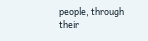people, through their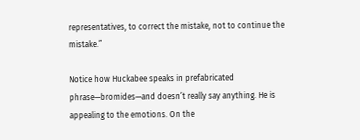representatives, to correct the mistake, not to continue the mistake.”

Notice how Huckabee speaks in prefabricated phrase—bromides—and doesn’t really say anything. He is appealing to the emotions. On the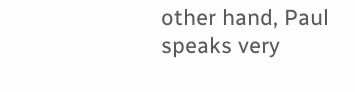other hand, Paul speaks very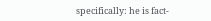specifically: he is fact-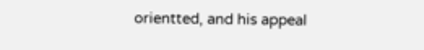orientted, and his appeal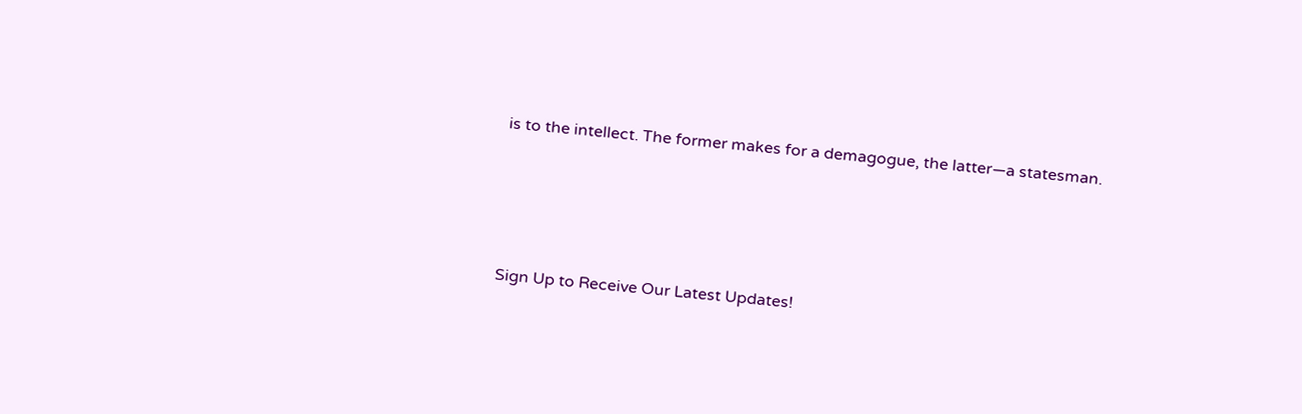is to the intellect. The former makes for a demagogue, the latter—a statesman.




Sign Up to Receive Our Latest Updates!